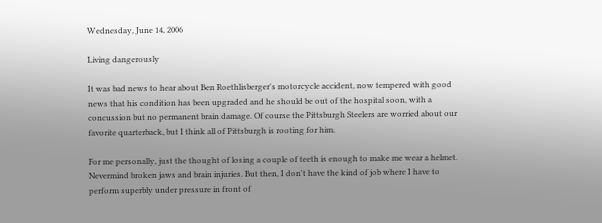Wednesday, June 14, 2006

Living dangerously

It was bad news to hear about Ben Roethlisberger's motorcycle accident, now tempered with good news that his condition has been upgraded and he should be out of the hospital soon, with a concussion but no permanent brain damage. Of course the Pittsburgh Steelers are worried about our favorite quarterback, but I think all of Pittsburgh is rooting for him.

For me personally, just the thought of losing a couple of teeth is enough to make me wear a helmet. Nevermind broken jaws and brain injuries. But then, I don't have the kind of job where I have to perform superbly under pressure in front of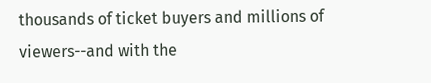thousands of ticket buyers and millions of viewers--and with the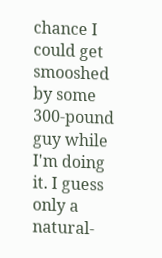chance I could get smooshed by some 300-pound guy while I'm doing it. I guess only a natural-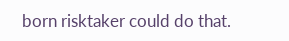born risktaker could do that.